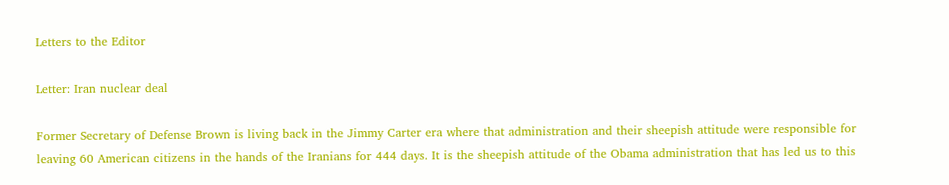Letters to the Editor

Letter: Iran nuclear deal

Former Secretary of Defense Brown is living back in the Jimmy Carter era where that administration and their sheepish attitude were responsible for leaving 60 American citizens in the hands of the Iranians for 444 days. It is the sheepish attitude of the Obama administration that has led us to this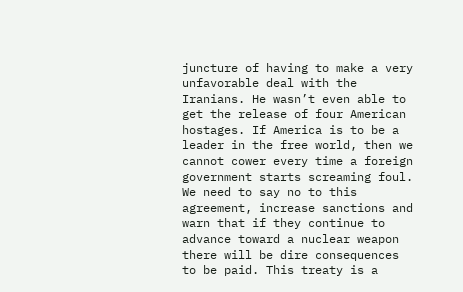juncture of having to make a very unfavorable deal with the Iranians. He wasn’t even able to get the release of four American hostages. If America is to be a leader in the free world, then we cannot cower every time a foreign government starts screaming foul. We need to say no to this agreement, increase sanctions and warn that if they continue to advance toward a nuclear weapon there will be dire consequences to be paid. This treaty is a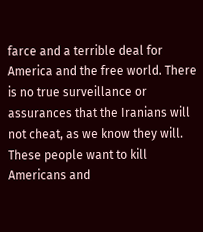farce and a terrible deal for America and the free world. There is no true surveillance or assurances that the Iranians will not cheat, as we know they will. These people want to kill Americans and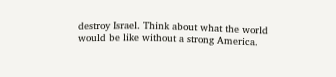destroy Israel. Think about what the world would be like without a strong America.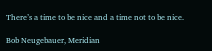There’s a time to be nice and a time not to be nice.

Bob Neugebauer, Meridian